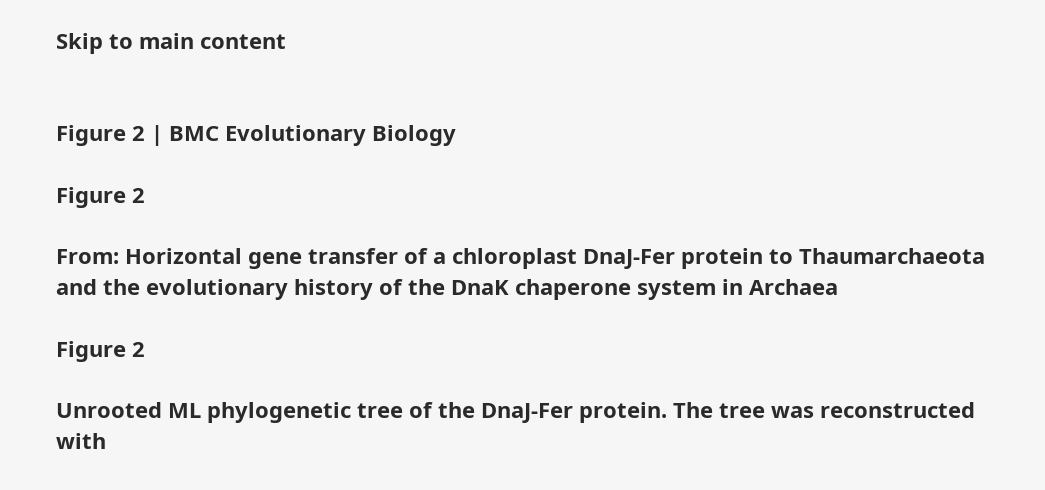Skip to main content


Figure 2 | BMC Evolutionary Biology

Figure 2

From: Horizontal gene transfer of a chloroplast DnaJ-Fer protein to Thaumarchaeota and the evolutionary history of the DnaK chaperone system in Archaea

Figure 2

Unrooted ML phylogenetic tree of the DnaJ-Fer protein. The tree was reconstructed with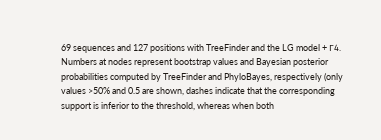69 sequences and 127 positions with TreeFinder and the LG model + Γ4. Numbers at nodes represent bootstrap values and Bayesian posterior probabilities computed by TreeFinder and PhyloBayes, respectively (only values >50% and 0.5 are shown, dashes indicate that the corresponding support is inferior to the threshold, whereas when both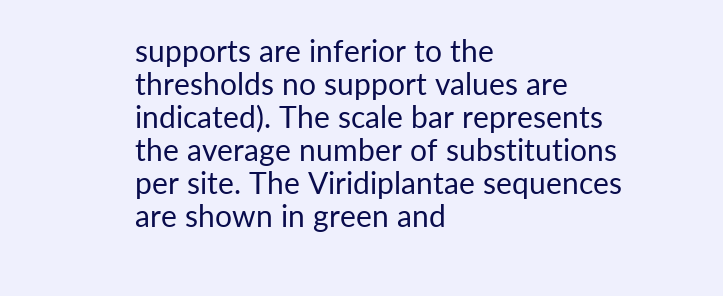supports are inferior to the thresholds no support values are indicated). The scale bar represents the average number of substitutions per site. The Viridiplantae sequences are shown in green and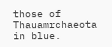those of Thauamrchaeota in blue.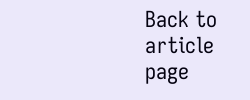Back to article page